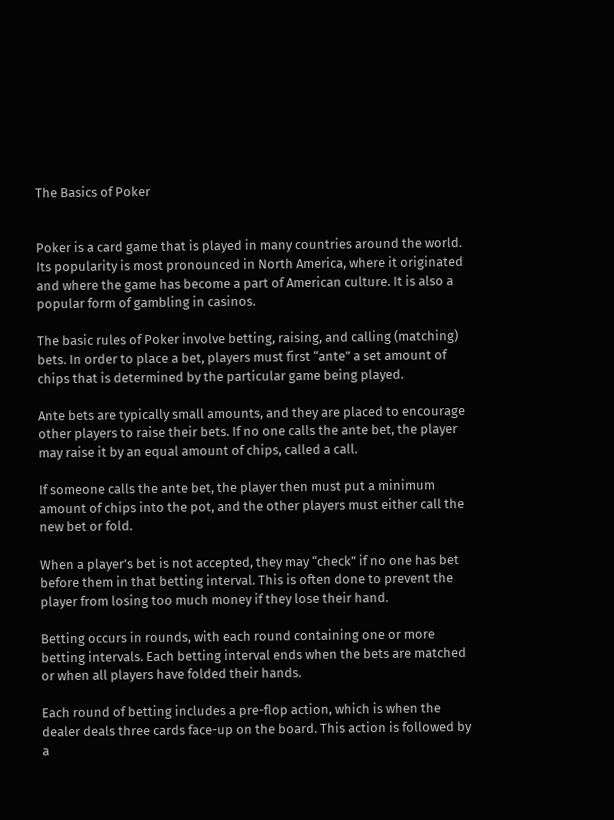The Basics of Poker


Poker is a card game that is played in many countries around the world. Its popularity is most pronounced in North America, where it originated and where the game has become a part of American culture. It is also a popular form of gambling in casinos.

The basic rules of Poker involve betting, raising, and calling (matching) bets. In order to place a bet, players must first “ante” a set amount of chips that is determined by the particular game being played.

Ante bets are typically small amounts, and they are placed to encourage other players to raise their bets. If no one calls the ante bet, the player may raise it by an equal amount of chips, called a call.

If someone calls the ante bet, the player then must put a minimum amount of chips into the pot, and the other players must either call the new bet or fold.

When a player’s bet is not accepted, they may “check” if no one has bet before them in that betting interval. This is often done to prevent the player from losing too much money if they lose their hand.

Betting occurs in rounds, with each round containing one or more betting intervals. Each betting interval ends when the bets are matched or when all players have folded their hands.

Each round of betting includes a pre-flop action, which is when the dealer deals three cards face-up on the board. This action is followed by a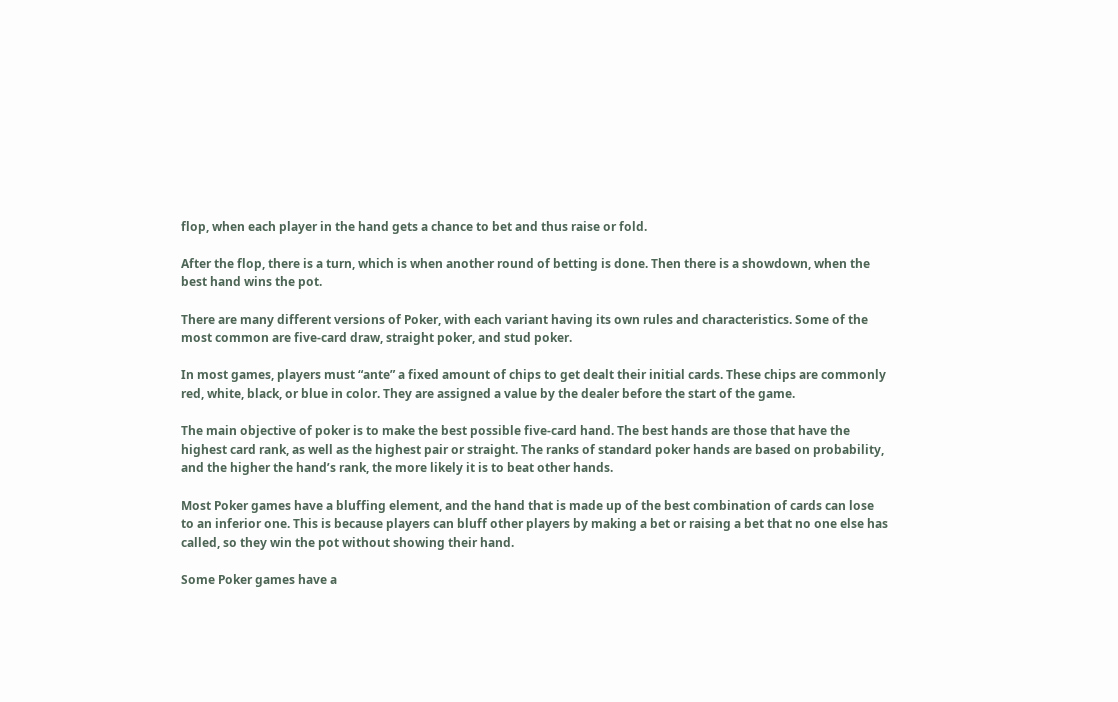flop, when each player in the hand gets a chance to bet and thus raise or fold.

After the flop, there is a turn, which is when another round of betting is done. Then there is a showdown, when the best hand wins the pot.

There are many different versions of Poker, with each variant having its own rules and characteristics. Some of the most common are five-card draw, straight poker, and stud poker.

In most games, players must “ante” a fixed amount of chips to get dealt their initial cards. These chips are commonly red, white, black, or blue in color. They are assigned a value by the dealer before the start of the game.

The main objective of poker is to make the best possible five-card hand. The best hands are those that have the highest card rank, as well as the highest pair or straight. The ranks of standard poker hands are based on probability, and the higher the hand’s rank, the more likely it is to beat other hands.

Most Poker games have a bluffing element, and the hand that is made up of the best combination of cards can lose to an inferior one. This is because players can bluff other players by making a bet or raising a bet that no one else has called, so they win the pot without showing their hand.

Some Poker games have a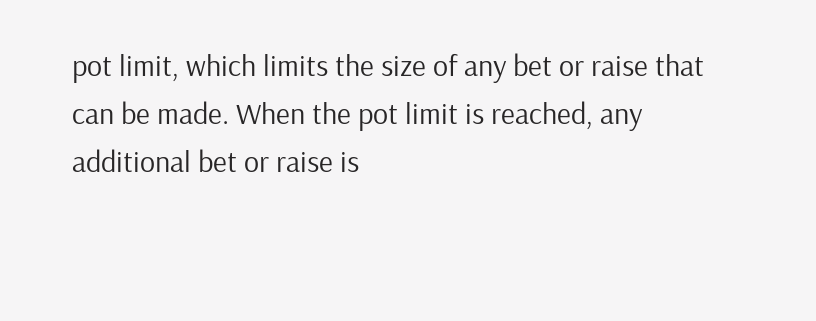pot limit, which limits the size of any bet or raise that can be made. When the pot limit is reached, any additional bet or raise is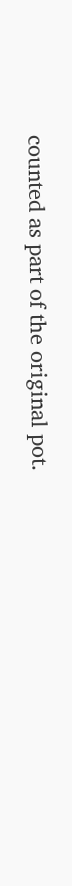counted as part of the original pot.